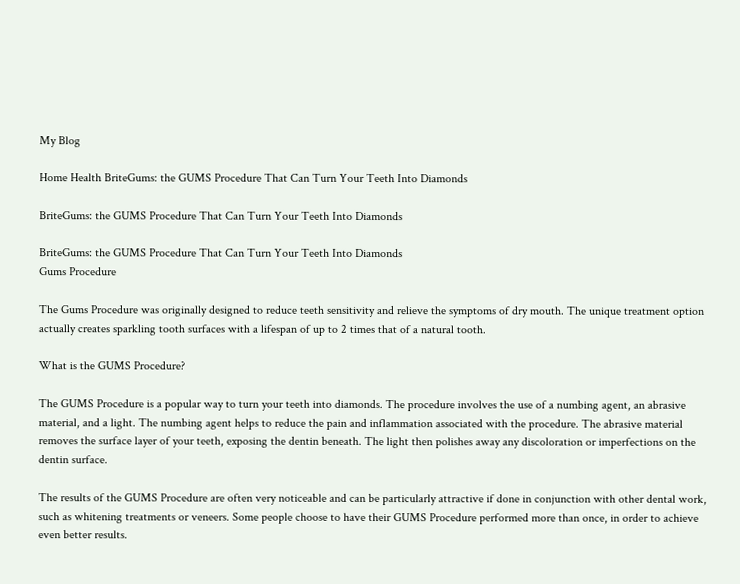My Blog

Home Health BriteGums: the GUMS Procedure That Can Turn Your Teeth Into Diamonds

BriteGums: the GUMS Procedure That Can Turn Your Teeth Into Diamonds

BriteGums: the GUMS Procedure That Can Turn Your Teeth Into Diamonds
Gums Procedure

The Gums Procedure was originally designed to reduce teeth sensitivity and relieve the symptoms of dry mouth. The unique treatment option actually creates sparkling tooth surfaces with a lifespan of up to 2 times that of a natural tooth.

What is the GUMS Procedure?

The GUMS Procedure is a popular way to turn your teeth into diamonds. The procedure involves the use of a numbing agent, an abrasive material, and a light. The numbing agent helps to reduce the pain and inflammation associated with the procedure. The abrasive material removes the surface layer of your teeth, exposing the dentin beneath. The light then polishes away any discoloration or imperfections on the dentin surface.

The results of the GUMS Procedure are often very noticeable and can be particularly attractive if done in conjunction with other dental work, such as whitening treatments or veneers. Some people choose to have their GUMS Procedure performed more than once, in order to achieve even better results.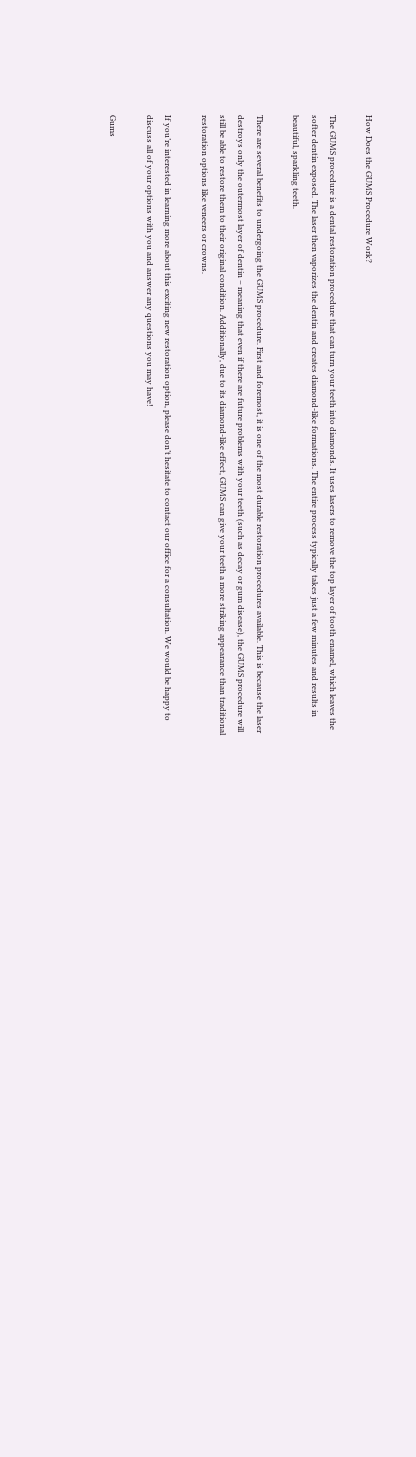How Does the GUMS Procedure Work?

The GUMS procedure is a dental restoration procedure that can turn your teeth into diamonds. It uses lasers to remove the top layer of tooth enamel, which leaves the softer dentin exposed. The laser then vaporizes the dentin and creates diamond-like formations. The entire process typically takes just a few minutes and results in beautiful, sparkling teeth.

There are several benefits to undergoing the GUMS procedure. First and foremost, it is one of the most durable restoration procedures available. This is because the laser destroys only the outermost layer of dentin – meaning that even if there are future problems with your teeth (such as decay or gum disease), the GUMS procedure will still be able to restore them to their original condition. Additionally, due to its diamond-like effect, GUMS can give your teeth a more striking appearance than traditional restoration options like veneers or crowns.

If you’re interested in learning more about this exciting new restoration option, please don’t hesitate to contact our office for a consultation. We would be happy to discuss all of your options with you and answer any questions you may have!

Gums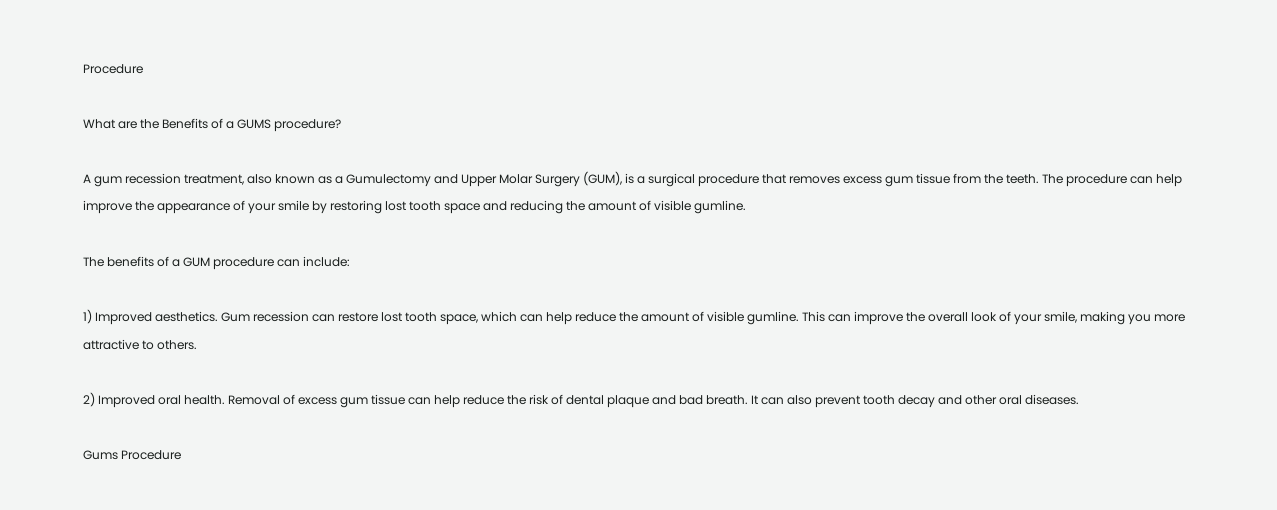Procedure

What are the Benefits of a GUMS procedure?

A gum recession treatment, also known as a Gumulectomy and Upper Molar Surgery (GUM), is a surgical procedure that removes excess gum tissue from the teeth. The procedure can help improve the appearance of your smile by restoring lost tooth space and reducing the amount of visible gumline.

The benefits of a GUM procedure can include:

1) Improved aesthetics. Gum recession can restore lost tooth space, which can help reduce the amount of visible gumline. This can improve the overall look of your smile, making you more attractive to others.

2) Improved oral health. Removal of excess gum tissue can help reduce the risk of dental plaque and bad breath. It can also prevent tooth decay and other oral diseases.

Gums Procedure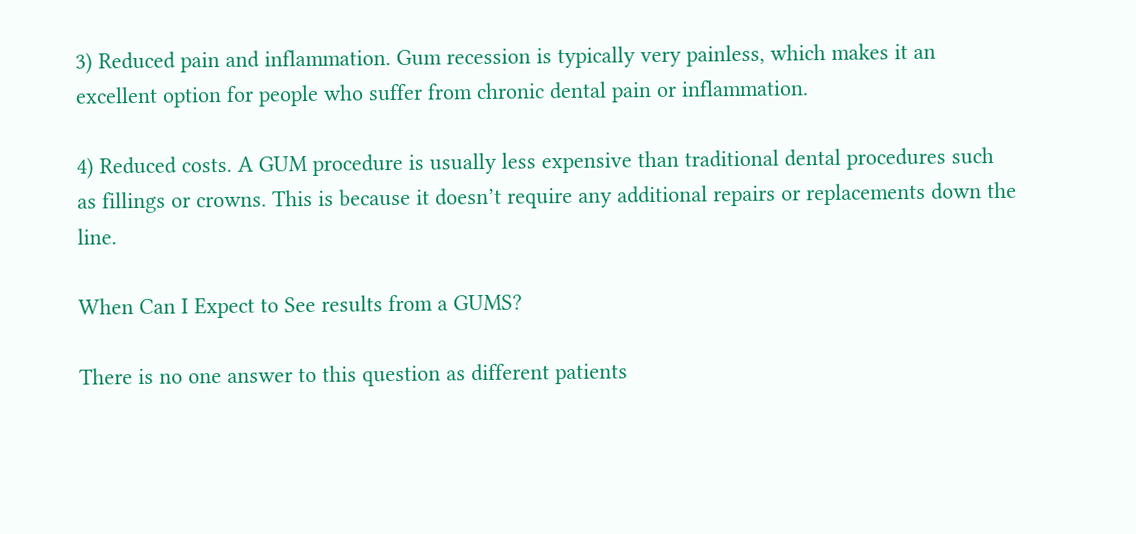3) Reduced pain and inflammation. Gum recession is typically very painless, which makes it an excellent option for people who suffer from chronic dental pain or inflammation.

4) Reduced costs. A GUM procedure is usually less expensive than traditional dental procedures such as fillings or crowns. This is because it doesn’t require any additional repairs or replacements down the line.

When Can I Expect to See results from a GUMS?

There is no one answer to this question as different patients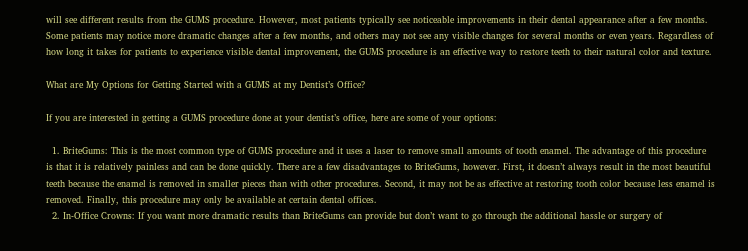will see different results from the GUMS procedure. However, most patients typically see noticeable improvements in their dental appearance after a few months. Some patients may notice more dramatic changes after a few months, and others may not see any visible changes for several months or even years. Regardless of how long it takes for patients to experience visible dental improvement, the GUMS procedure is an effective way to restore teeth to their natural color and texture.

What are My Options for Getting Started with a GUMS at my Dentist’s Office?

If you are interested in getting a GUMS procedure done at your dentist’s office, here are some of your options:

  1. BriteGums: This is the most common type of GUMS procedure and it uses a laser to remove small amounts of tooth enamel. The advantage of this procedure is that it is relatively painless and can be done quickly. There are a few disadvantages to BriteGums, however. First, it doesn’t always result in the most beautiful teeth because the enamel is removed in smaller pieces than with other procedures. Second, it may not be as effective at restoring tooth color because less enamel is removed. Finally, this procedure may only be available at certain dental offices.
  2. In-Office Crowns: If you want more dramatic results than BriteGums can provide but don’t want to go through the additional hassle or surgery of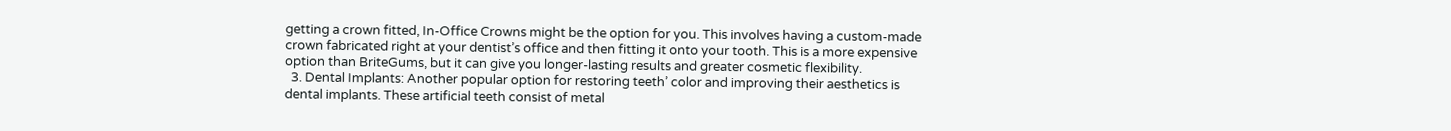getting a crown fitted, In-Office Crowns might be the option for you. This involves having a custom-made crown fabricated right at your dentist’s office and then fitting it onto your tooth. This is a more expensive option than BriteGums, but it can give you longer-lasting results and greater cosmetic flexibility.
  3. Dental Implants: Another popular option for restoring teeth’ color and improving their aesthetics is dental implants. These artificial teeth consist of metal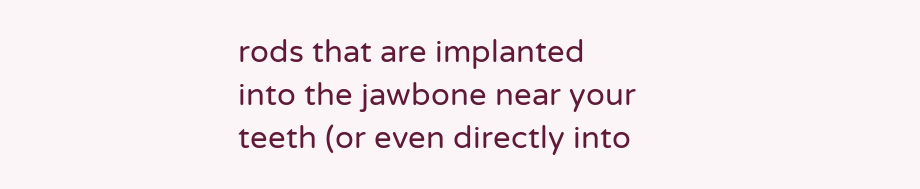rods that are implanted into the jawbone near your teeth (or even directly into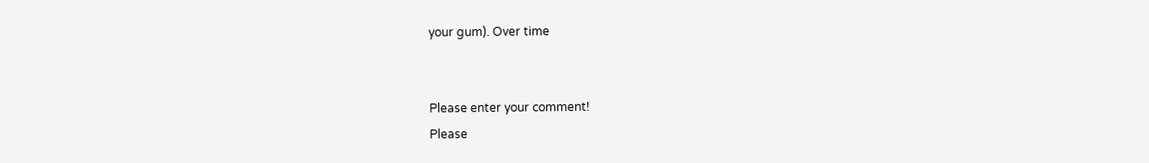your gum). Over time


Please enter your comment!
Please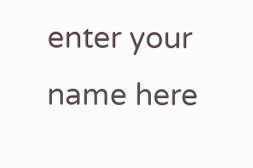enter your name here